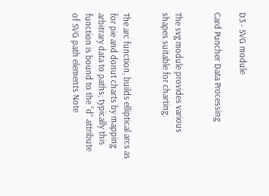D3 - SVG module

Card Puncher Data Processing


The svg module provides various shapes suitable for charting.


The arc function, builds elliptical arcs as for pie and donut charts by mapping arbitrary data to paths; typically this function is bound to the “d” attribute of SVG path elements Note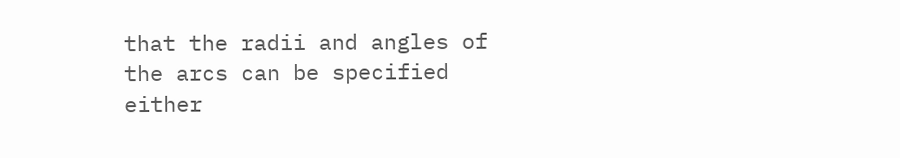that the radii and angles of the arcs can be specified either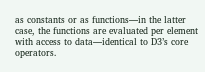as constants or as functions—in the latter case, the functions are evaluated per element with access to data—identical to D3’s core operators.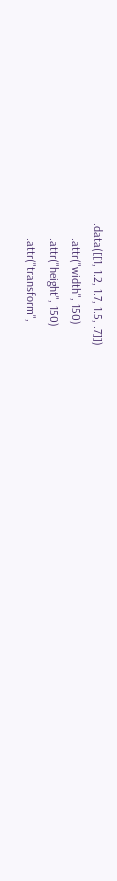.data([[1, 1.2, 1.7, 1.5, .7]])
     .attr("width", 150)
     .attr("height", 150)
     .attr("transform",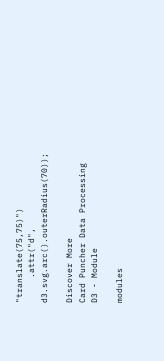"translate(75,75)")
     .attr("d", d3.svg.arc().outerRadius(70));

Discover More
Card Puncher Data Processing
D3 - Module

modules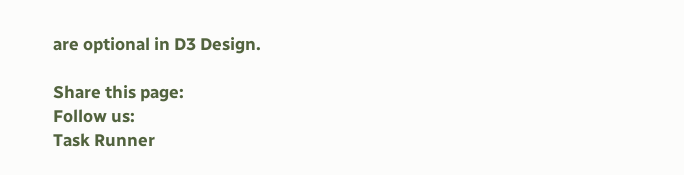are optional in D3 Design.

Share this page:
Follow us:
Task Runner